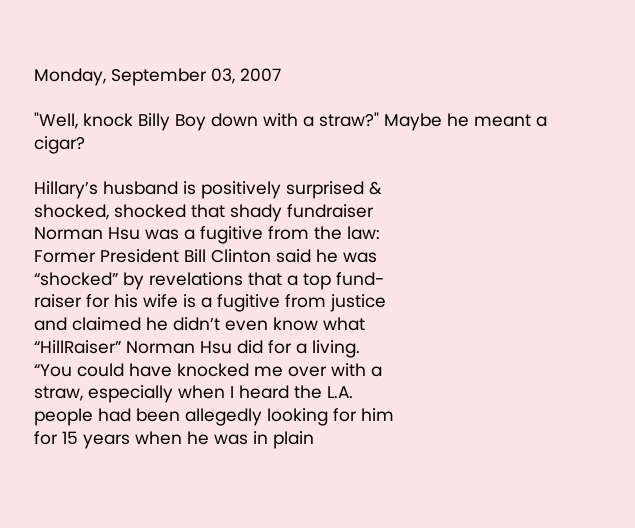Monday, September 03, 2007

"Well, knock Billy Boy down with a straw?" Maybe he meant a cigar?

Hillary’s husband is positively surprised &
shocked, shocked that shady fundraiser
Norman Hsu was a fugitive from the law:
Former President Bill Clinton said he was
“shocked” by revelations that a top fund-
raiser for his wife is a fugitive from justice
and claimed he didn’t even know what
“HillRaiser” Norman Hsu did for a living.
“You could have knocked me over with a
straw, especially when I heard the L.A.
people had been allegedly looking for him
for 15 years when he was in plain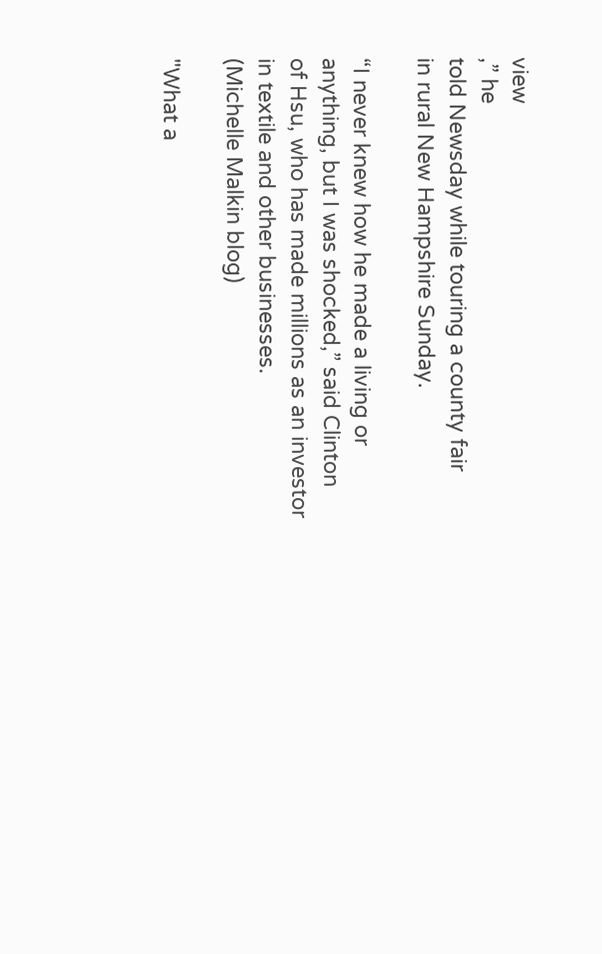view
,” he
told Newsday while touring a county fair
in rural New Hampshire Sunday.

“I never knew how he made a living or
anything, but I was shocked,” said Clinton
of Hsu, who has made millions as an investor
in textile and other businesses.
(Michelle Malkin blog)

"What a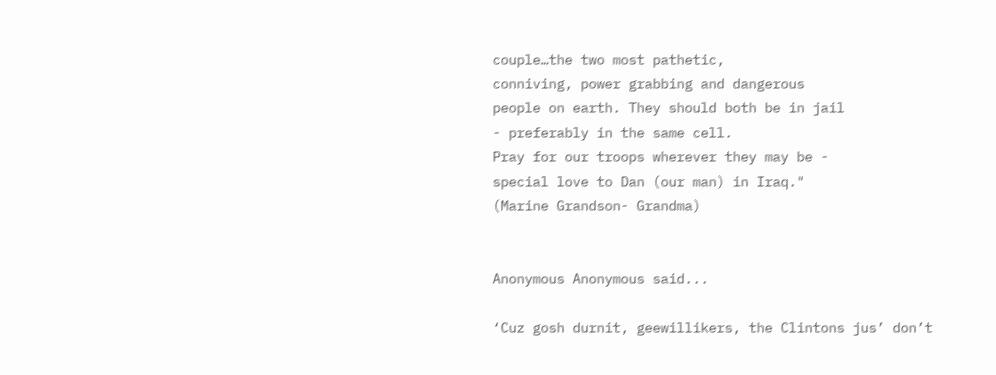couple…the two most pathetic,
conniving, power grabbing and dangerous
people on earth. They should both be in jail
- preferably in the same cell.
Pray for our troops wherever they may be -
special love to Dan (our man) in Iraq."
(Marine Grandson- Grandma)


Anonymous Anonymous said...

‘Cuz gosh durnit, geewillikers, the Clintons jus’ don’t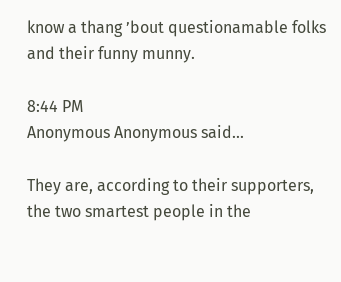know a thang ’bout questionamable folks and their funny munny.

8:44 PM
Anonymous Anonymous said...

They are, according to their supporters, the two smartest people in the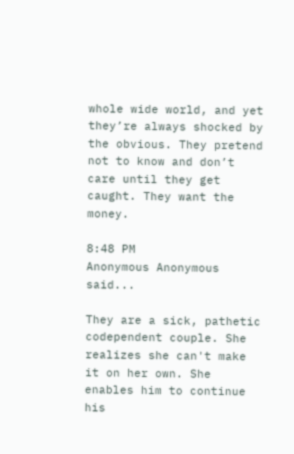whole wide world, and yet they’re always shocked by the obvious. They pretend not to know and don’t care until they get caught. They want the money.

8:48 PM
Anonymous Anonymous said...

They are a sick, pathetic codependent couple. She realizes she can't make it on her own. She enables him to continue his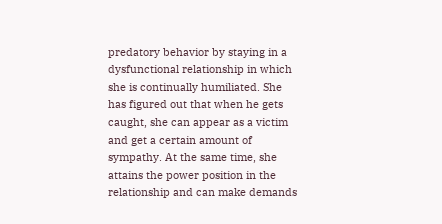predatory behavior by staying in a dysfunctional relationship in which she is continually humiliated. She has figured out that when he gets caught, she can appear as a victim and get a certain amount of sympathy. At the same time, she attains the power position in the relationship and can make demands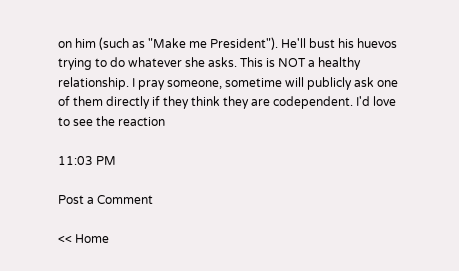on him (such as "Make me President"). He'll bust his huevos trying to do whatever she asks. This is NOT a healthy relationship. I pray someone, sometime will publicly ask one of them directly if they think they are codependent. I'd love to see the reaction

11:03 PM

Post a Comment

<< Home